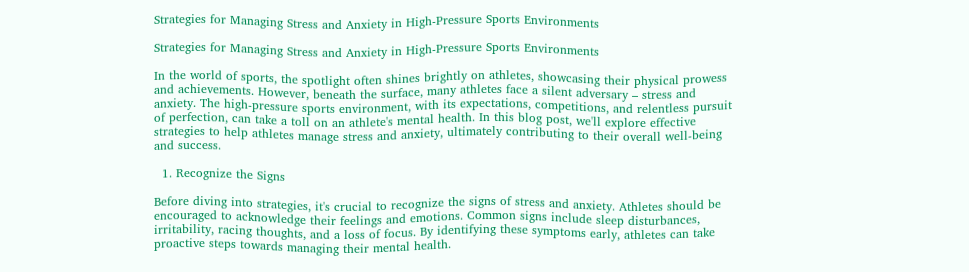Strategies for Managing Stress and Anxiety in High-Pressure Sports Environments

Strategies for Managing Stress and Anxiety in High-Pressure Sports Environments

In the world of sports, the spotlight often shines brightly on athletes, showcasing their physical prowess and achievements. However, beneath the surface, many athletes face a silent adversary – stress and anxiety. The high-pressure sports environment, with its expectations, competitions, and relentless pursuit of perfection, can take a toll on an athlete's mental health. In this blog post, we'll explore effective strategies to help athletes manage stress and anxiety, ultimately contributing to their overall well-being and success.

  1. Recognize the Signs

Before diving into strategies, it's crucial to recognize the signs of stress and anxiety. Athletes should be encouraged to acknowledge their feelings and emotions. Common signs include sleep disturbances, irritability, racing thoughts, and a loss of focus. By identifying these symptoms early, athletes can take proactive steps towards managing their mental health.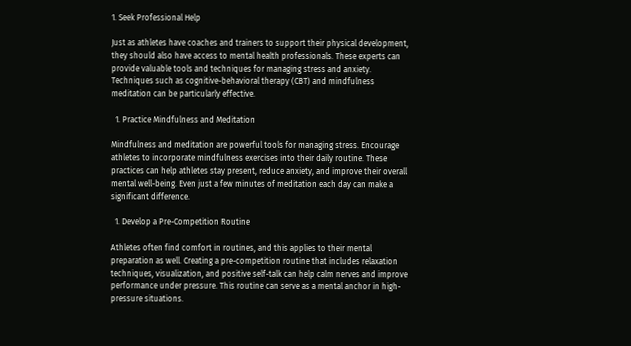1. Seek Professional Help

Just as athletes have coaches and trainers to support their physical development, they should also have access to mental health professionals. These experts can provide valuable tools and techniques for managing stress and anxiety. Techniques such as cognitive-behavioral therapy (CBT) and mindfulness meditation can be particularly effective.

  1. Practice Mindfulness and Meditation

Mindfulness and meditation are powerful tools for managing stress. Encourage athletes to incorporate mindfulness exercises into their daily routine. These practices can help athletes stay present, reduce anxiety, and improve their overall mental well-being. Even just a few minutes of meditation each day can make a significant difference.

  1. Develop a Pre-Competition Routine

Athletes often find comfort in routines, and this applies to their mental preparation as well. Creating a pre-competition routine that includes relaxation techniques, visualization, and positive self-talk can help calm nerves and improve performance under pressure. This routine can serve as a mental anchor in high-pressure situations.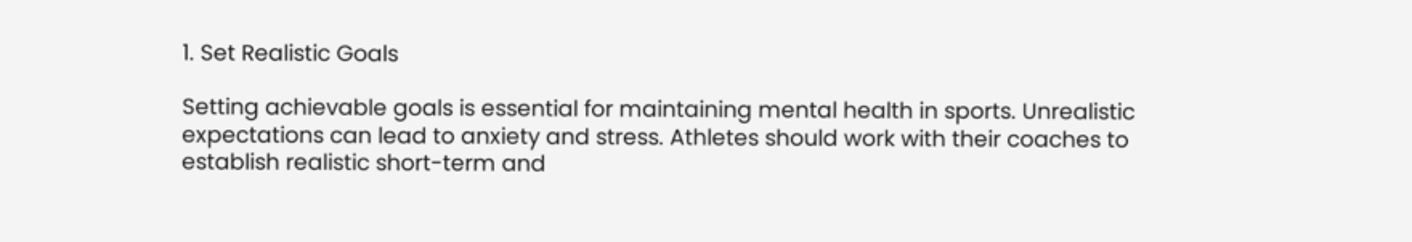1. Set Realistic Goals

Setting achievable goals is essential for maintaining mental health in sports. Unrealistic expectations can lead to anxiety and stress. Athletes should work with their coaches to establish realistic short-term and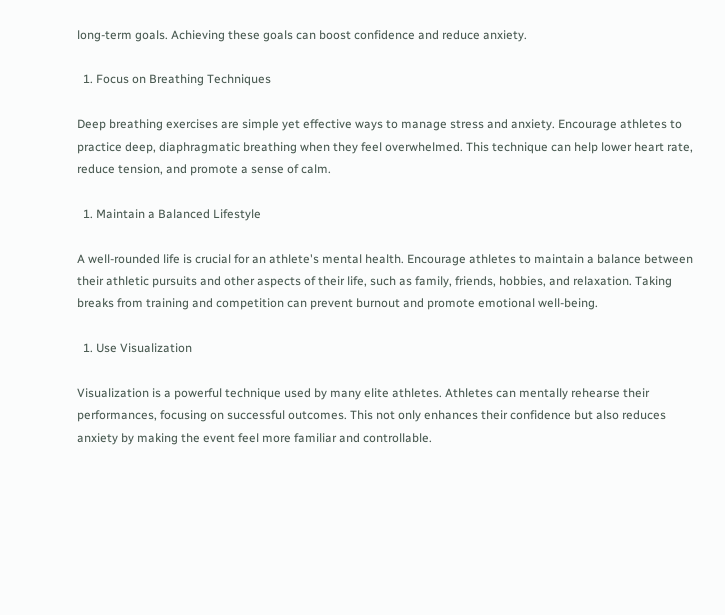long-term goals. Achieving these goals can boost confidence and reduce anxiety.

  1. Focus on Breathing Techniques

Deep breathing exercises are simple yet effective ways to manage stress and anxiety. Encourage athletes to practice deep, diaphragmatic breathing when they feel overwhelmed. This technique can help lower heart rate, reduce tension, and promote a sense of calm.

  1. Maintain a Balanced Lifestyle

A well-rounded life is crucial for an athlete's mental health. Encourage athletes to maintain a balance between their athletic pursuits and other aspects of their life, such as family, friends, hobbies, and relaxation. Taking breaks from training and competition can prevent burnout and promote emotional well-being.

  1. Use Visualization

Visualization is a powerful technique used by many elite athletes. Athletes can mentally rehearse their performances, focusing on successful outcomes. This not only enhances their confidence but also reduces anxiety by making the event feel more familiar and controllable.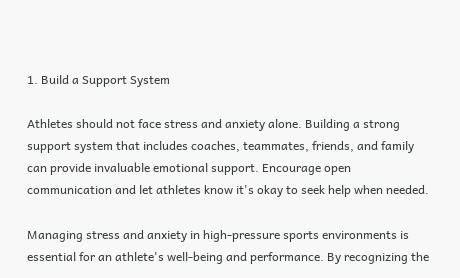1. Build a Support System

Athletes should not face stress and anxiety alone. Building a strong support system that includes coaches, teammates, friends, and family can provide invaluable emotional support. Encourage open communication and let athletes know it's okay to seek help when needed.

Managing stress and anxiety in high-pressure sports environments is essential for an athlete's well-being and performance. By recognizing the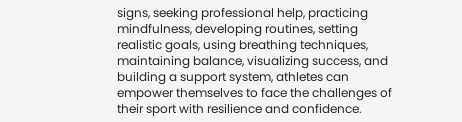signs, seeking professional help, practicing mindfulness, developing routines, setting realistic goals, using breathing techniques, maintaining balance, visualizing success, and building a support system, athletes can empower themselves to face the challenges of their sport with resilience and confidence.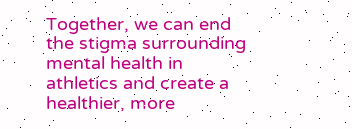Together, we can end the stigma surrounding mental health in athletics and create a healthier, more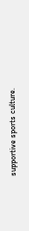supportive sports culture.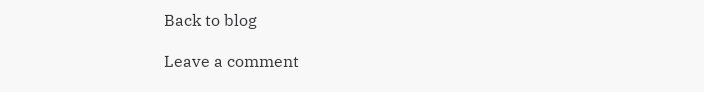Back to blog

Leave a comment